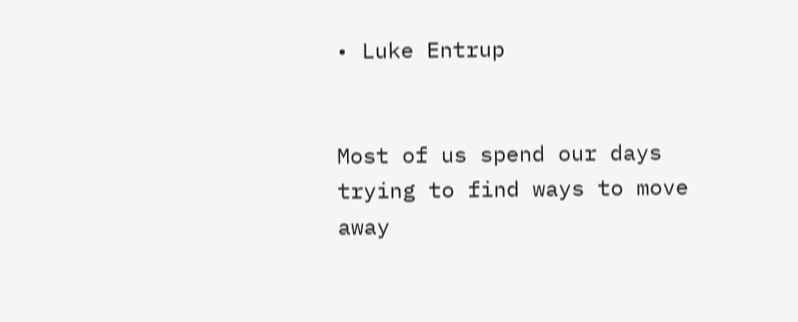• Luke Entrup


Most of us spend our days trying to find ways to move away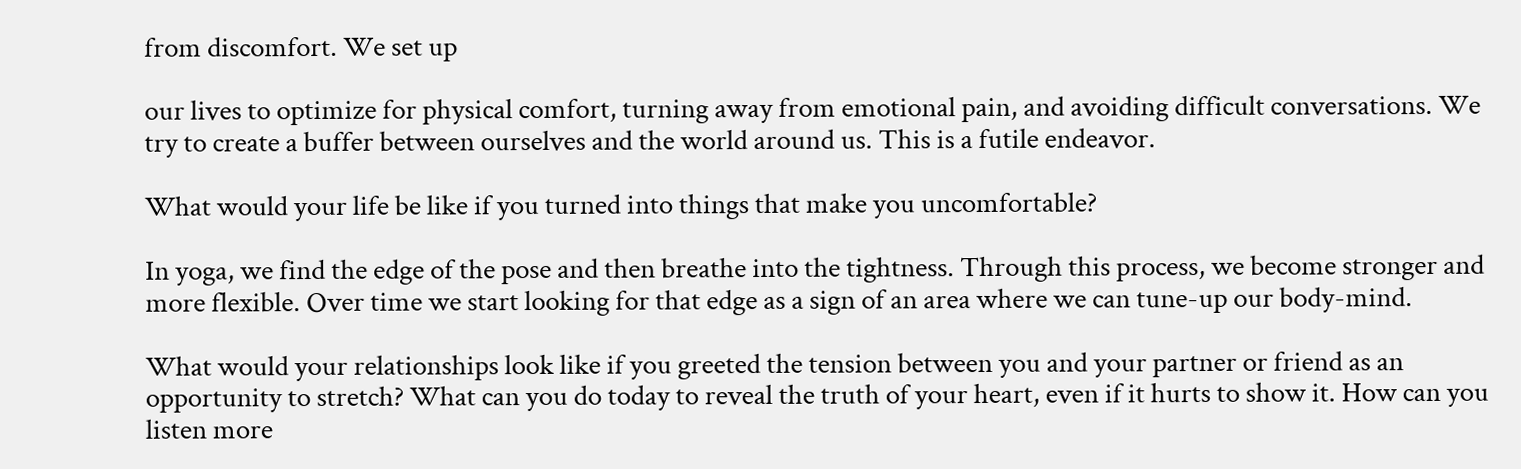from discomfort. We set up

our lives to optimize for physical comfort, turning away from emotional pain, and avoiding difficult conversations. We try to create a buffer between ourselves and the world around us. This is a futile endeavor.

What would your life be like if you turned into things that make you uncomfortable?

In yoga, we find the edge of the pose and then breathe into the tightness. Through this process, we become stronger and more flexible. Over time we start looking for that edge as a sign of an area where we can tune-up our body-mind.

What would your relationships look like if you greeted the tension between you and your partner or friend as an opportunity to stretch? What can you do today to reveal the truth of your heart, even if it hurts to show it. How can you listen more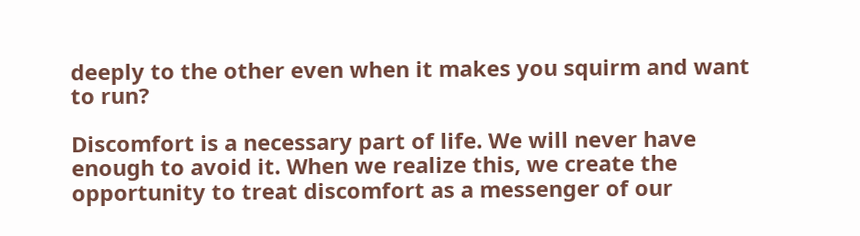deeply to the other even when it makes you squirm and want to run?

Discomfort is a necessary part of life. We will never have enough to avoid it. When we realize this, we create the opportunity to treat discomfort as a messenger of our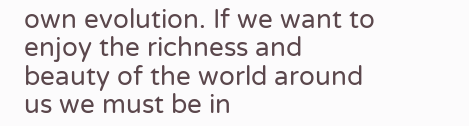own evolution. If we want to enjoy the richness and beauty of the world around us we must be in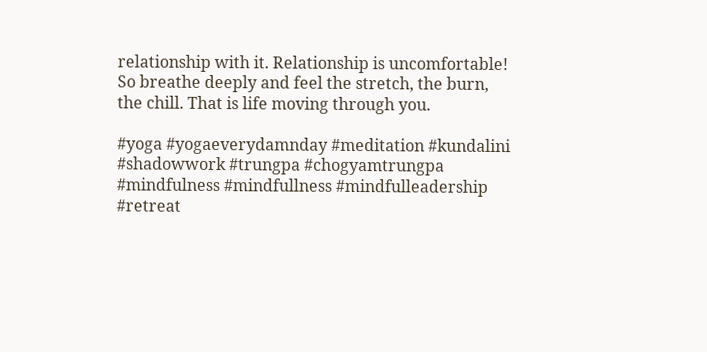relationship with it. Relationship is uncomfortable! So breathe deeply and feel the stretch, the burn, the chill. That is life moving through you.

#yoga #yogaeverydamnday #meditation #kundalini #shadowwork #trungpa #chogyamtrungpa #mindfulness #mindfullness #mindfulleadership #retreat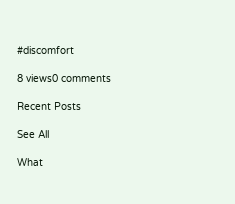#discomfort

8 views0 comments

Recent Posts

See All

What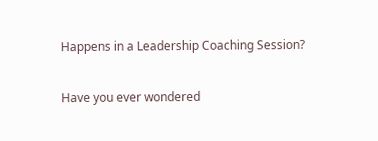Happens in a Leadership Coaching Session?

Have you ever wondered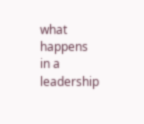what happens in a leadership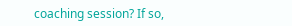coaching session? If so,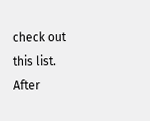check out this list. After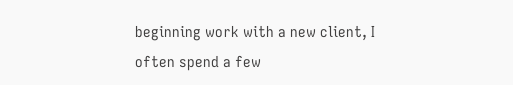beginning work with a new client, I often spend a few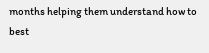months helping them understand how to best